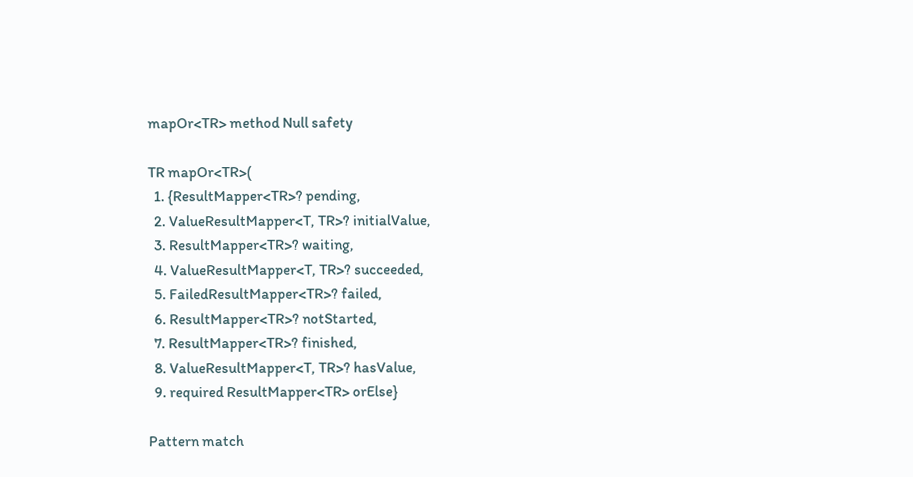mapOr<TR> method Null safety

TR mapOr<TR>(
  1. {ResultMapper<TR>? pending,
  2. ValueResultMapper<T, TR>? initialValue,
  3. ResultMapper<TR>? waiting,
  4. ValueResultMapper<T, TR>? succeeded,
  5. FailedResultMapper<TR>? failed,
  6. ResultMapper<TR>? notStarted,
  7. ResultMapper<TR>? finished,
  8. ValueResultMapper<T, TR>? hasValue,
  9. required ResultMapper<TR> orElse}

Pattern match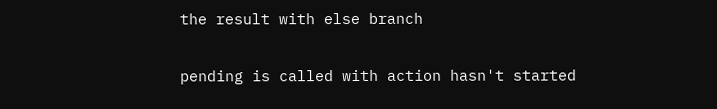the result with else branch

pending is called with action hasn't started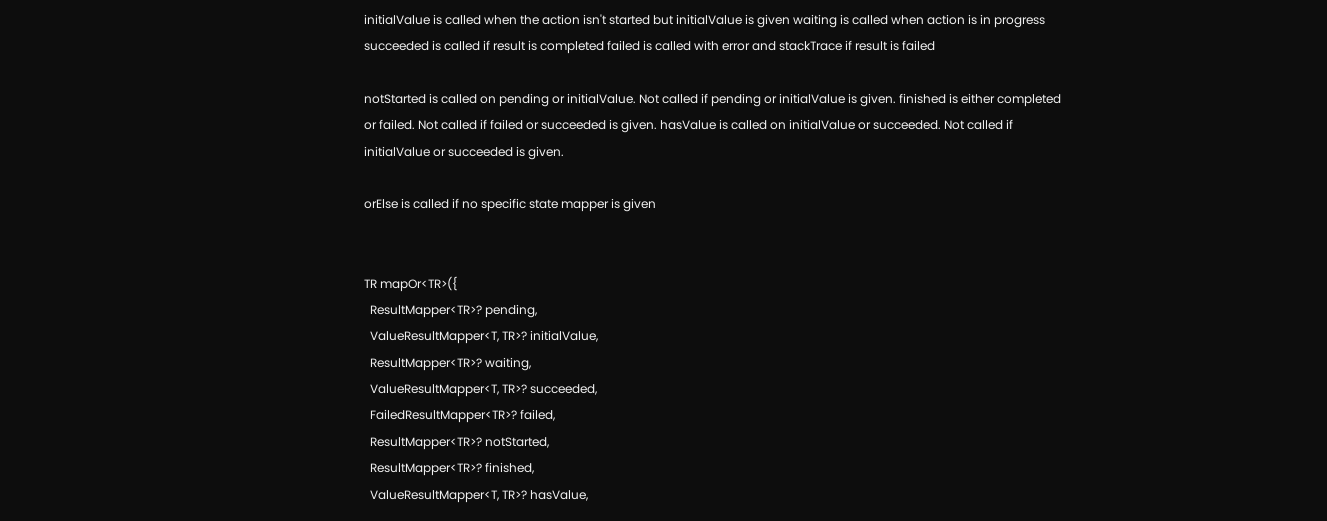initialValue is called when the action isn't started but initialValue is given waiting is called when action is in progress succeeded is called if result is completed failed is called with error and stackTrace if result is failed

notStarted is called on pending or initialValue. Not called if pending or initialValue is given. finished is either completed or failed. Not called if failed or succeeded is given. hasValue is called on initialValue or succeeded. Not called if initialValue or succeeded is given.

orElse is called if no specific state mapper is given


TR mapOr<TR>({
  ResultMapper<TR>? pending,
  ValueResultMapper<T, TR>? initialValue,
  ResultMapper<TR>? waiting,
  ValueResultMapper<T, TR>? succeeded,
  FailedResultMapper<TR>? failed,
  ResultMapper<TR>? notStarted,
  ResultMapper<TR>? finished,
  ValueResultMapper<T, TR>? hasValue,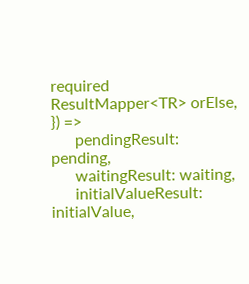required ResultMapper<TR> orElse,
}) =>
      pendingResult: pending,
      waitingResult: waiting,
      initialValueResult: initialValue,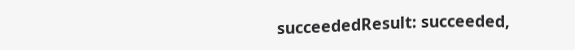succeededResult: succeeded,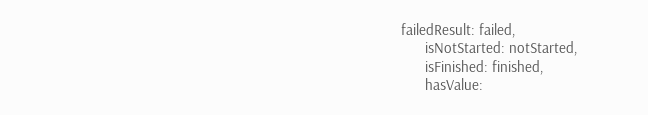failedResult: failed,
      isNotStarted: notStarted,
      isFinished: finished,
      hasValue: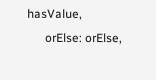hasValue,
      orElse: orElse,